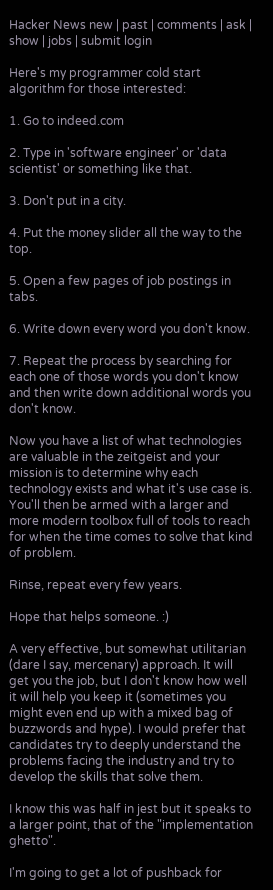Hacker News new | past | comments | ask | show | jobs | submit login

Here's my programmer cold start algorithm for those interested:

1. Go to indeed.com

2. Type in 'software engineer' or 'data scientist' or something like that.

3. Don't put in a city.

4. Put the money slider all the way to the top.

5. Open a few pages of job postings in tabs.

6. Write down every word you don't know.

7. Repeat the process by searching for each one of those words you don't know and then write down additional words you don't know.

Now you have a list of what technologies are valuable in the zeitgeist and your mission is to determine why each technology exists and what it's use case is. You'll then be armed with a larger and more modern toolbox full of tools to reach for when the time comes to solve that kind of problem.

Rinse, repeat every few years.

Hope that helps someone. :)

A very effective, but somewhat utilitarian (dare I say, mercenary) approach. It will get you the job, but I don't know how well it will help you keep it (sometimes you might even end up with a mixed bag of buzzwords and hype). I would prefer that candidates try to deeply understand the problems facing the industry and try to develop the skills that solve them.

I know this was half in jest but it speaks to a larger point, that of the "implementation ghetto".

I'm going to get a lot of pushback for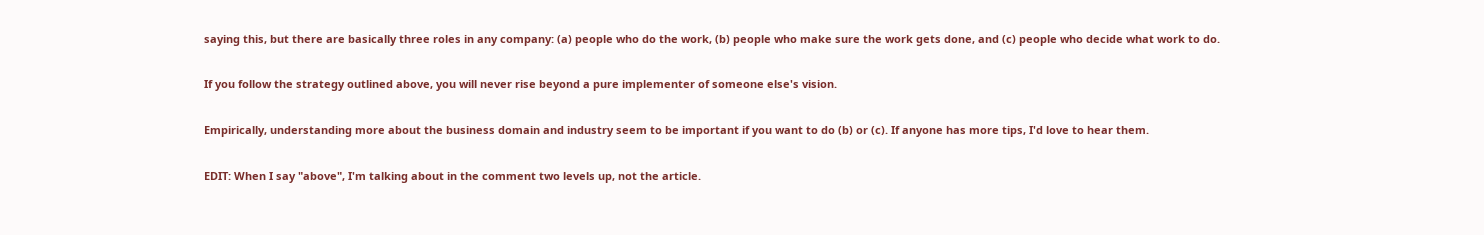saying this, but there are basically three roles in any company: (a) people who do the work, (b) people who make sure the work gets done, and (c) people who decide what work to do.

If you follow the strategy outlined above, you will never rise beyond a pure implementer of someone else's vision.

Empirically, understanding more about the business domain and industry seem to be important if you want to do (b) or (c). If anyone has more tips, I'd love to hear them.

EDIT: When I say "above", I'm talking about in the comment two levels up, not the article.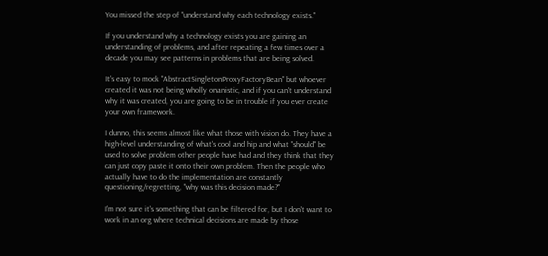You missed the step of "understand why each technology exists."

If you understand why a technology exists you are gaining an understanding of problems, and after repeating a few times over a decade you may see patterns in problems that are being solved.

It's easy to mock "AbstractSingletonProxyFactoryBean" but whoever created it was not being wholly onanistic, and if you can't understand why it was created, you are going to be in trouble if you ever create your own framework.

I dunno, this seems almost like what those with vision do. They have a high-level understanding of what's cool and hip and what "should" be used to solve problem other people have had and they think that they can just copy paste it onto their own problem. Then the people who actually have to do the implementation are constantly questioning/regretting, "why was this decision made?"

I'm not sure it's something that can be filtered for, but I don't want to work in an org where technical decisions are made by those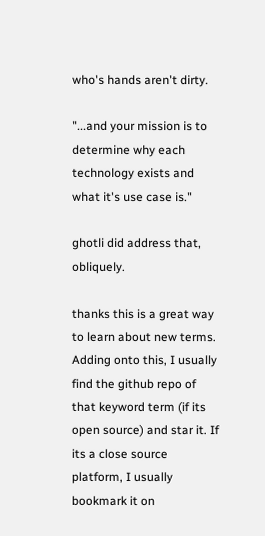who's hands aren't dirty.

"...and your mission is to determine why each technology exists and what it's use case is."

ghotli did address that, obliquely.

thanks this is a great way to learn about new terms. Adding onto this, I usually find the github repo of that keyword term (if its open source) and star it. If its a close source platform, I usually bookmark it on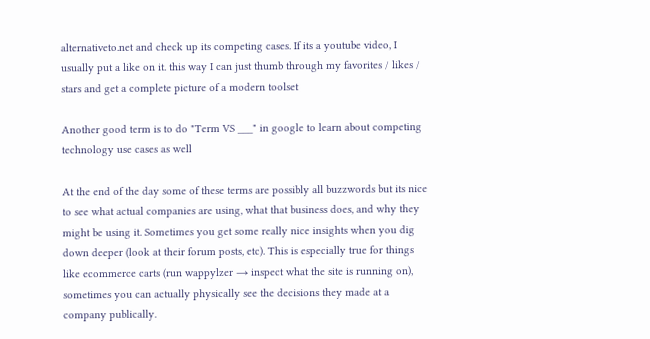alternativeto.net and check up its competing cases. If its a youtube video, I usually put a like on it. this way I can just thumb through my favorites / likes / stars and get a complete picture of a modern toolset

Another good term is to do "Term VS ___" in google to learn about competing technology use cases as well

At the end of the day some of these terms are possibly all buzzwords but its nice to see what actual companies are using, what that business does, and why they might be using it. Sometimes you get some really nice insights when you dig down deeper (look at their forum posts, etc). This is especially true for things like ecommerce carts (run wappylzer → inspect what the site is running on), sometimes you can actually physically see the decisions they made at a company publically.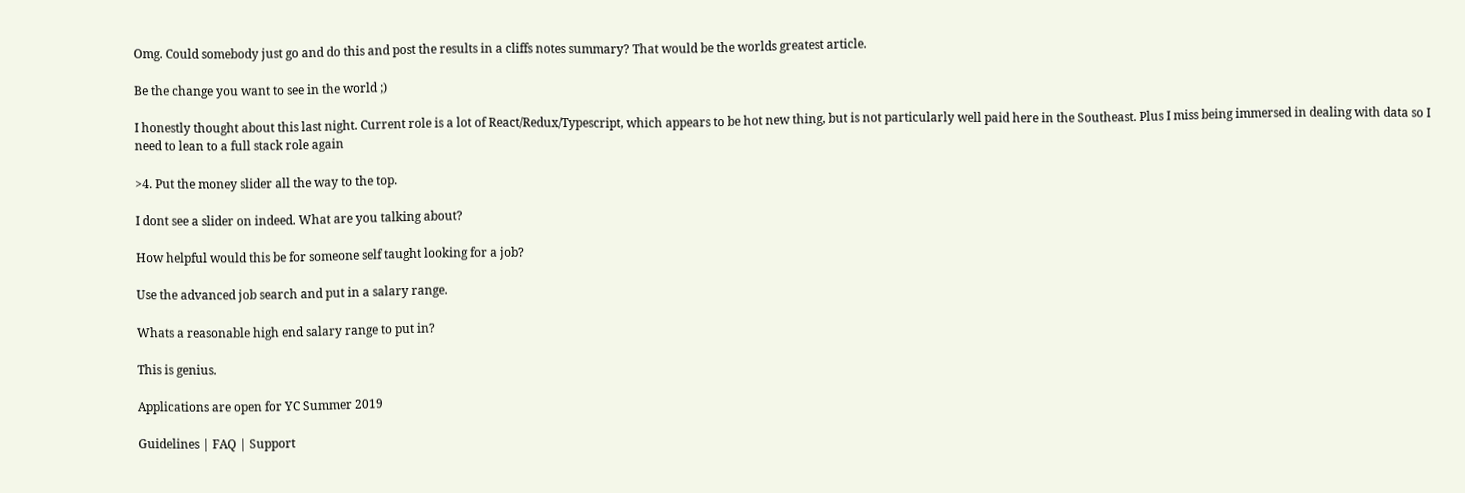Omg. Could somebody just go and do this and post the results in a cliffs notes summary? That would be the worlds greatest article.

Be the change you want to see in the world ;)

I honestly thought about this last night. Current role is a lot of React/Redux/Typescript, which appears to be hot new thing, but is not particularly well paid here in the Southeast. Plus I miss being immersed in dealing with data so I need to lean to a full stack role again

>4. Put the money slider all the way to the top.

I dont see a slider on indeed. What are you talking about?

How helpful would this be for someone self taught looking for a job?

Use the advanced job search and put in a salary range.

Whats a reasonable high end salary range to put in?

This is genius.

Applications are open for YC Summer 2019

Guidelines | FAQ | Support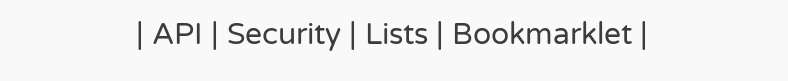| API | Security | Lists | Bookmarklet |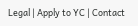Legal | Apply to YC | Contact